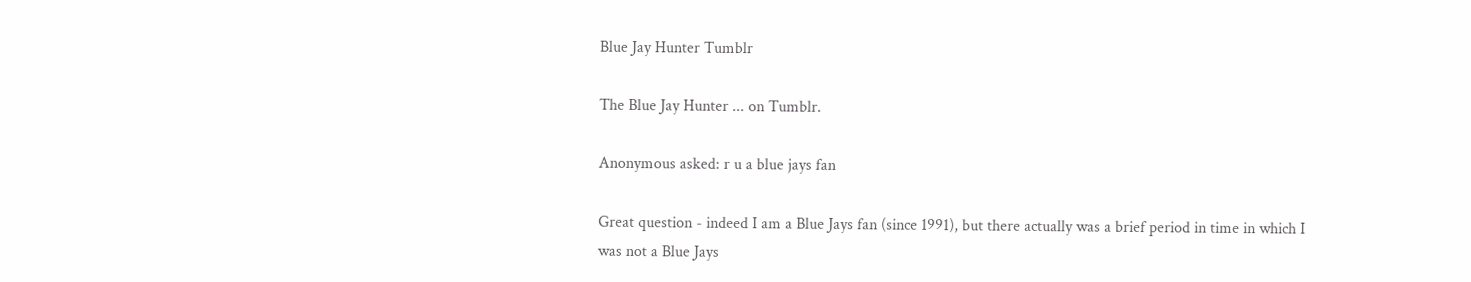Blue Jay Hunter Tumblr

The Blue Jay Hunter ... on Tumblr.

Anonymous asked: r u a blue jays fan

Great question - indeed I am a Blue Jays fan (since 1991), but there actually was a brief period in time in which I was not a Blue Jays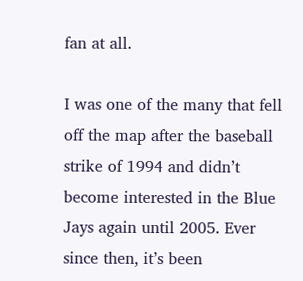fan at all.

I was one of the many that fell off the map after the baseball strike of 1994 and didn’t become interested in the Blue Jays again until 2005. Ever since then, it’s been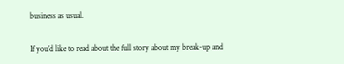business as usual.

If you’d like to read about the full story about my break-up and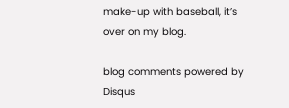make-up with baseball, it’s over on my blog.

blog comments powered by Disqus